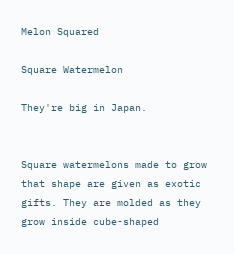Melon Squared

Square Watermelon

They're big in Japan.


Square watermelons made to grow that shape are given as exotic gifts. They are molded as they grow inside cube-shaped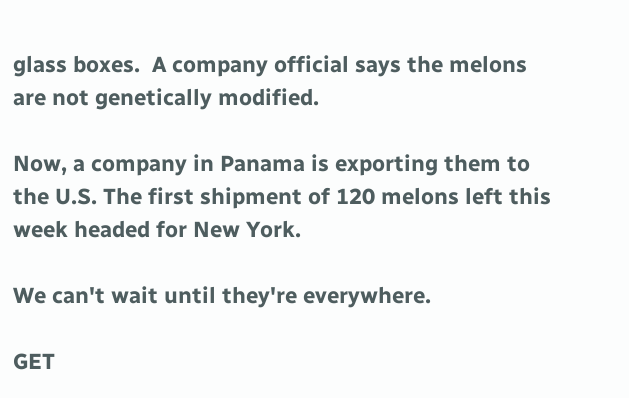glass boxes.  A company official says the melons are not genetically modified.

Now, a company in Panama is exporting them to the U.S. The first shipment of 120 melons left this week headed for New York.

We can't wait until they're everywhere.

GET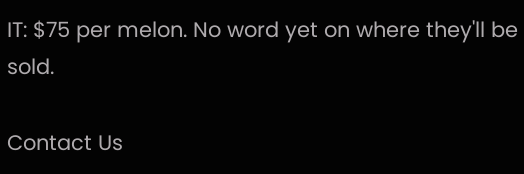IT: $75 per melon. No word yet on where they'll be sold.

Contact Us